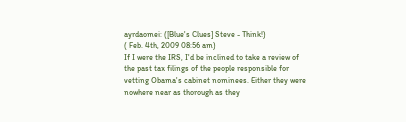ayrdaomei: ([Blue's Clues] Steve - Think!)
( Feb. 4th, 2009 08:56 am)
If I were the IRS, I'd be inclined to take a review of the past tax filings of the people responsible for vetting Obama's cabinet nominees. Either they were nowhere near as thorough as they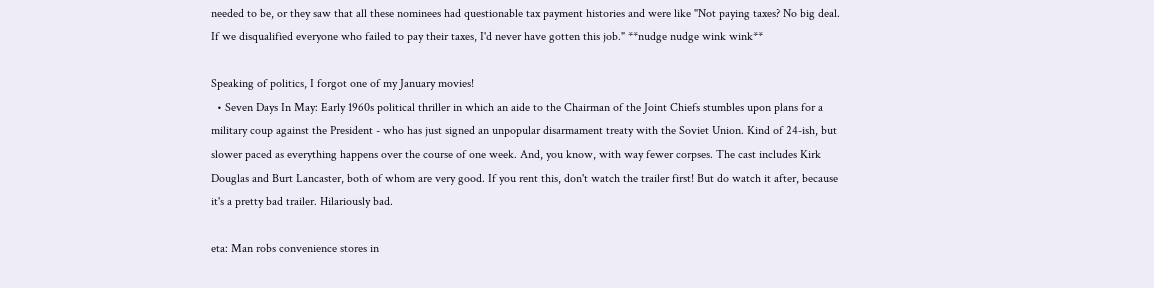needed to be, or they saw that all these nominees had questionable tax payment histories and were like "Not paying taxes? No big deal. If we disqualified everyone who failed to pay their taxes, I'd never have gotten this job." **nudge nudge wink wink**

Speaking of politics, I forgot one of my January movies!
  • Seven Days In May: Early 1960s political thriller in which an aide to the Chairman of the Joint Chiefs stumbles upon plans for a military coup against the President - who has just signed an unpopular disarmament treaty with the Soviet Union. Kind of 24-ish, but slower paced as everything happens over the course of one week. And, you know, with way fewer corpses. The cast includes Kirk Douglas and Burt Lancaster, both of whom are very good. If you rent this, don't watch the trailer first! But do watch it after, because it's a pretty bad trailer. Hilariously bad.

eta: Man robs convenience stores in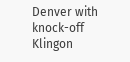Denver with knock-off Klingon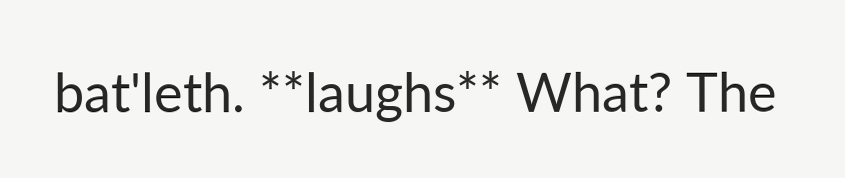bat'leth. **laughs** What? The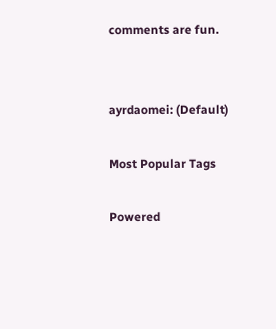comments are fun.


ayrdaomei: (Default)

Most Popular Tags

Powered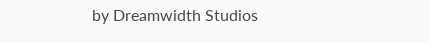by Dreamwidth Studios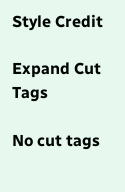Style Credit

Expand Cut Tags

No cut tags